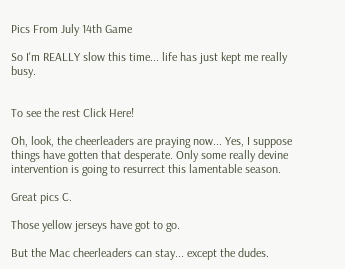Pics From July 14th Game

So I'm REALLY slow this time... life has just kept me really busy.


To see the rest Click Here!

Oh, look, the cheerleaders are praying now... Yes, I suppose things have gotten that desperate. Only some really devine intervention is going to resurrect this lamentable season.

Great pics C.

Those yellow jerseys have got to go.

But the Mac cheerleaders can stay... except the dudes.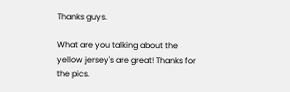Thanks guys.

What are you talking about the yellow jersey's are great! Thanks for the pics.